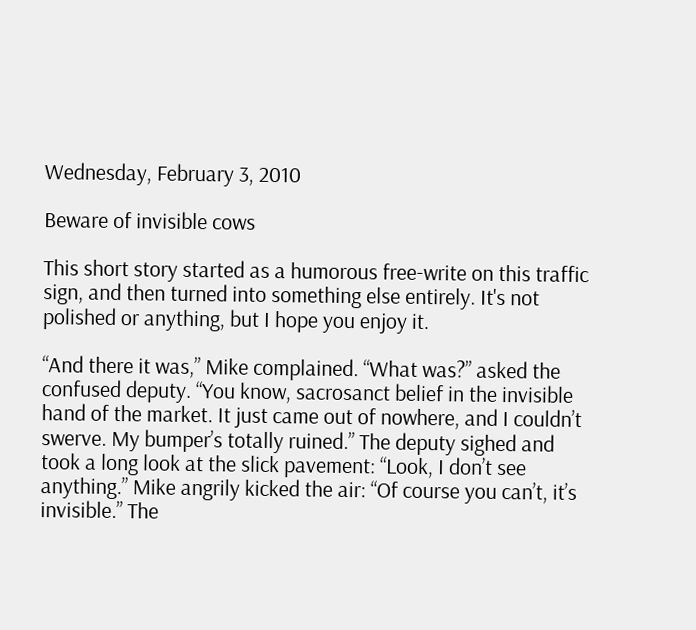Wednesday, February 3, 2010

Beware of invisible cows

This short story started as a humorous free-write on this traffic sign, and then turned into something else entirely. It's not polished or anything, but I hope you enjoy it.

“And there it was,” Mike complained. “What was?” asked the confused deputy. “You know, sacrosanct belief in the invisible hand of the market. It just came out of nowhere, and I couldn’t swerve. My bumper’s totally ruined.” The deputy sighed and took a long look at the slick pavement: “Look, I don’t see anything.” Mike angrily kicked the air: “Of course you can’t, it’s invisible.” The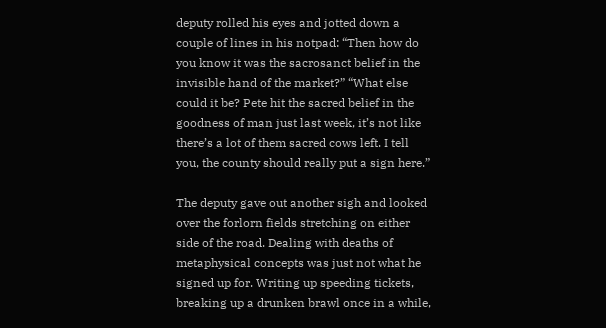deputy rolled his eyes and jotted down a couple of lines in his notpad: “Then how do you know it was the sacrosanct belief in the invisible hand of the market?” “What else could it be? Pete hit the sacred belief in the goodness of man just last week, it’s not like there’s a lot of them sacred cows left. I tell you, the county should really put a sign here.”

The deputy gave out another sigh and looked over the forlorn fields stretching on either side of the road. Dealing with deaths of metaphysical concepts was just not what he signed up for. Writing up speeding tickets, breaking up a drunken brawl once in a while,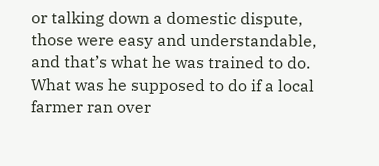or talking down a domestic dispute, those were easy and understandable, and that’s what he was trained to do. What was he supposed to do if a local farmer ran over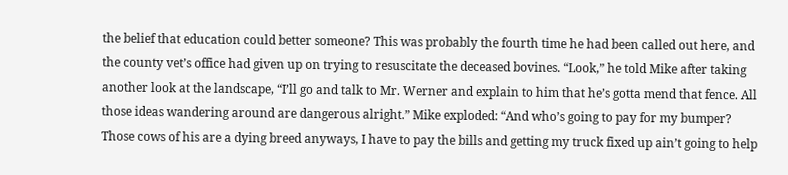the belief that education could better someone? This was probably the fourth time he had been called out here, and the county vet’s office had given up on trying to resuscitate the deceased bovines. “Look,” he told Mike after taking another look at the landscape, “I’ll go and talk to Mr. Werner and explain to him that he’s gotta mend that fence. All those ideas wandering around are dangerous alright.” Mike exploded: “And who’s going to pay for my bumper? Those cows of his are a dying breed anyways, I have to pay the bills and getting my truck fixed up ain’t going to help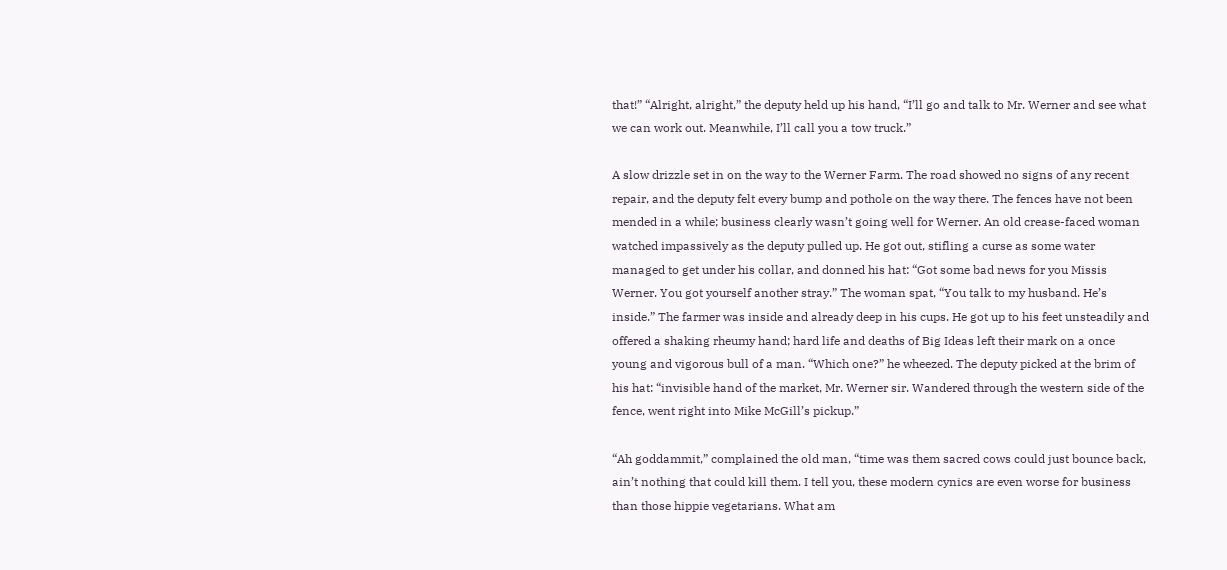that!” “Alright, alright,” the deputy held up his hand, “I’ll go and talk to Mr. Werner and see what we can work out. Meanwhile, I’ll call you a tow truck.”

A slow drizzle set in on the way to the Werner Farm. The road showed no signs of any recent repair, and the deputy felt every bump and pothole on the way there. The fences have not been mended in a while; business clearly wasn’t going well for Werner. An old crease-faced woman watched impassively as the deputy pulled up. He got out, stifling a curse as some water managed to get under his collar, and donned his hat: “Got some bad news for you Missis Werner. You got yourself another stray.” The woman spat, “You talk to my husband. He’s inside.” The farmer was inside and already deep in his cups. He got up to his feet unsteadily and offered a shaking rheumy hand; hard life and deaths of Big Ideas left their mark on a once young and vigorous bull of a man. “Which one?” he wheezed. The deputy picked at the brim of his hat: “invisible hand of the market, Mr. Werner sir. Wandered through the western side of the fence, went right into Mike McGill’s pickup.”

“Ah goddammit,” complained the old man, “time was them sacred cows could just bounce back, ain’t nothing that could kill them. I tell you, these modern cynics are even worse for business than those hippie vegetarians. What am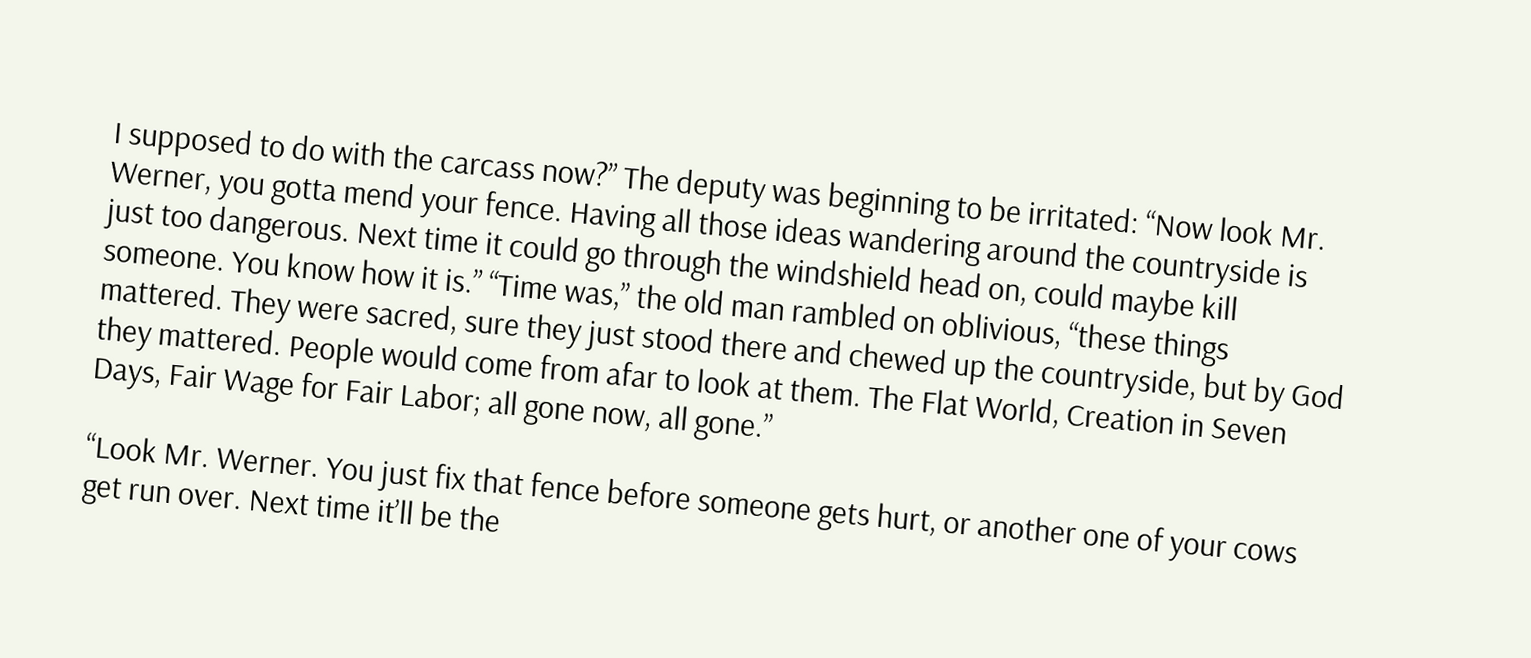I supposed to do with the carcass now?” The deputy was beginning to be irritated: “Now look Mr. Werner, you gotta mend your fence. Having all those ideas wandering around the countryside is just too dangerous. Next time it could go through the windshield head on, could maybe kill someone. You know how it is.” “Time was,” the old man rambled on oblivious, “these things mattered. They were sacred, sure they just stood there and chewed up the countryside, but by God they mattered. People would come from afar to look at them. The Flat World, Creation in Seven Days, Fair Wage for Fair Labor; all gone now, all gone.”

“Look Mr. Werner. You just fix that fence before someone gets hurt, or another one of your cows get run over. Next time it’ll be the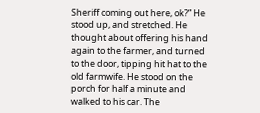Sheriff coming out here, ok?” He stood up, and stretched. He thought about offering his hand again to the farmer, and turned to the door, tipping hit hat to the old farmwife. He stood on the porch for half a minute and walked to his car. The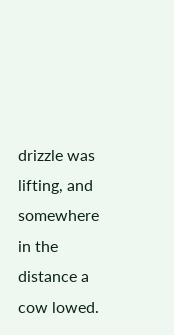drizzle was lifting, and somewhere in the distance a cow lowed.